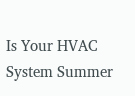Is Your HVAC System Summer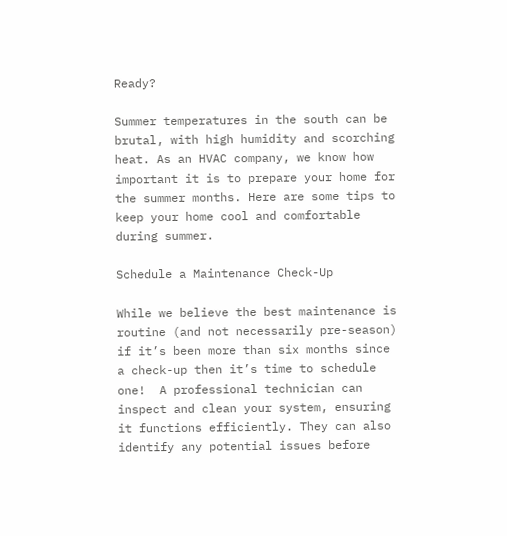Ready?

Summer temperatures in the south can be brutal, with high humidity and scorching heat. As an HVAC company, we know how important it is to prepare your home for the summer months. Here are some tips to keep your home cool and comfortable during summer.

Schedule a Maintenance Check-Up

While we believe the best maintenance is routine (and not necessarily pre-season) if it’s been more than six months since a check-up then it’s time to schedule one!  A professional technician can inspect and clean your system, ensuring it functions efficiently. They can also identify any potential issues before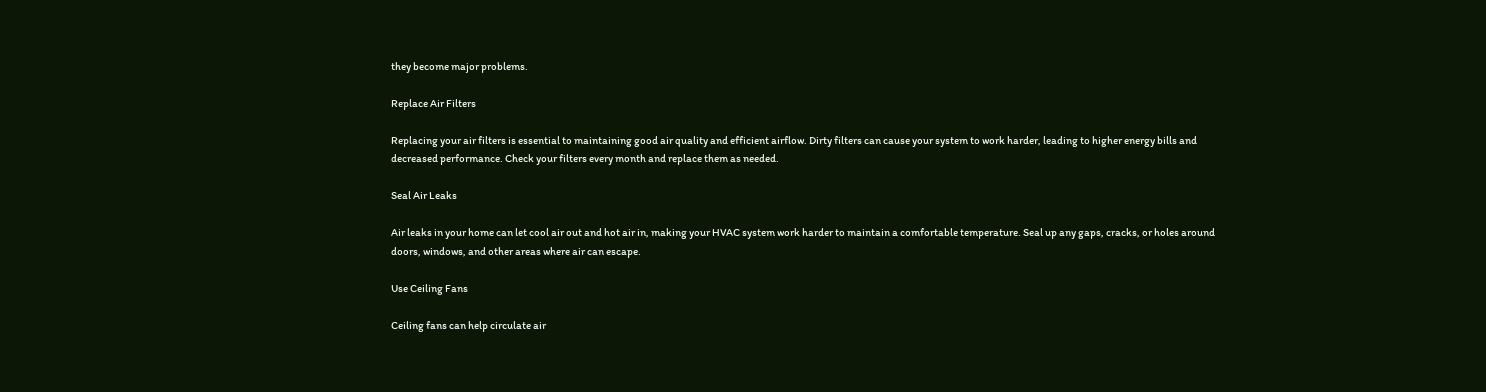they become major problems.

Replace Air Filters

Replacing your air filters is essential to maintaining good air quality and efficient airflow. Dirty filters can cause your system to work harder, leading to higher energy bills and decreased performance. Check your filters every month and replace them as needed.

Seal Air Leaks

Air leaks in your home can let cool air out and hot air in, making your HVAC system work harder to maintain a comfortable temperature. Seal up any gaps, cracks, or holes around doors, windows, and other areas where air can escape.

Use Ceiling Fans

Ceiling fans can help circulate air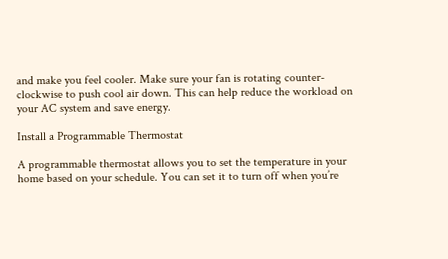and make you feel cooler. Make sure your fan is rotating counter-clockwise to push cool air down. This can help reduce the workload on your AC system and save energy.

Install a Programmable Thermostat

A programmable thermostat allows you to set the temperature in your home based on your schedule. You can set it to turn off when you’re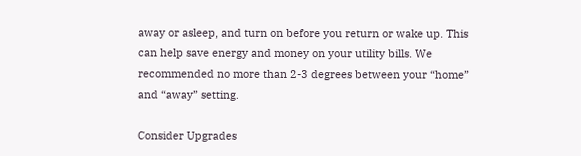away or asleep, and turn on before you return or wake up. This can help save energy and money on your utility bills. We recommended no more than 2-3 degrees between your “home” and “away” setting.

Consider Upgrades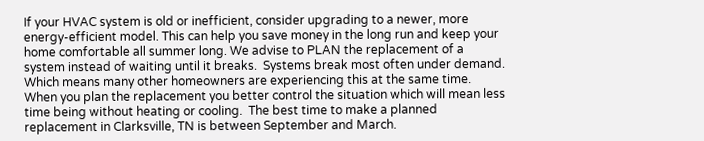If your HVAC system is old or inefficient, consider upgrading to a newer, more energy-efficient model. This can help you save money in the long run and keep your home comfortable all summer long. We advise to PLAN the replacement of a system instead of waiting until it breaks.  Systems break most often under demand.  Which means many other homeowners are experiencing this at the same time.  When you plan the replacement you better control the situation which will mean less time being without heating or cooling.  The best time to make a planned replacement in Clarksville, TN is between September and March.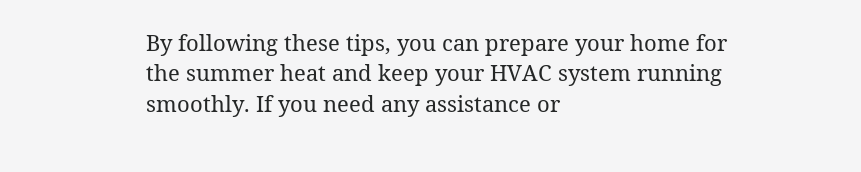By following these tips, you can prepare your home for the summer heat and keep your HVAC system running smoothly. If you need any assistance or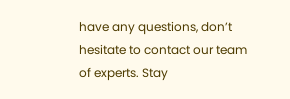have any questions, don’t hesitate to contact our team of experts. Stay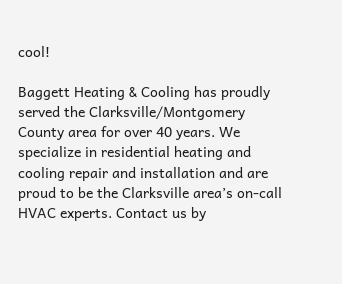cool!

Baggett Heating & Cooling has proudly served the Clarksville/Montgomery County area for over 40 years. We specialize in residential heating and cooling repair and installation and are proud to be the Clarksville area’s on-call HVAC experts. Contact us by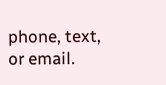phone, text, or email.